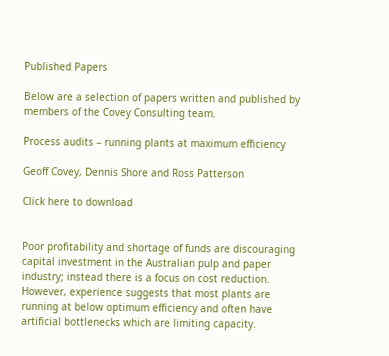Published Papers

Below are a selection of papers written and published by members of the Covey Consulting team.

Process audits – running plants at maximum efficiency

Geoff Covey, Dennis Shore and Ross Patterson

Click here to download


Poor profitability and shortage of funds are discouraging capital investment in the Australian pulp and paper industry; instead there is a focus on cost reduction. However, experience suggests that most plants are running at below optimum efficiency and often have artificial bottlenecks which are limiting capacity.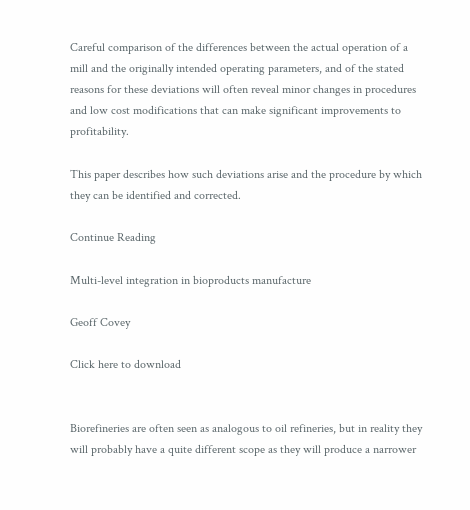Careful comparison of the differences between the actual operation of a mill and the originally intended operating parameters, and of the stated reasons for these deviations will often reveal minor changes in procedures and low cost modifications that can make significant improvements to profitability.

This paper describes how such deviations arise and the procedure by which they can be identified and corrected.

Continue Reading

Multi-level integration in bioproducts manufacture

Geoff Covey

Click here to download


Biorefineries are often seen as analogous to oil refineries, but in reality they will probably have a quite different scope as they will produce a narrower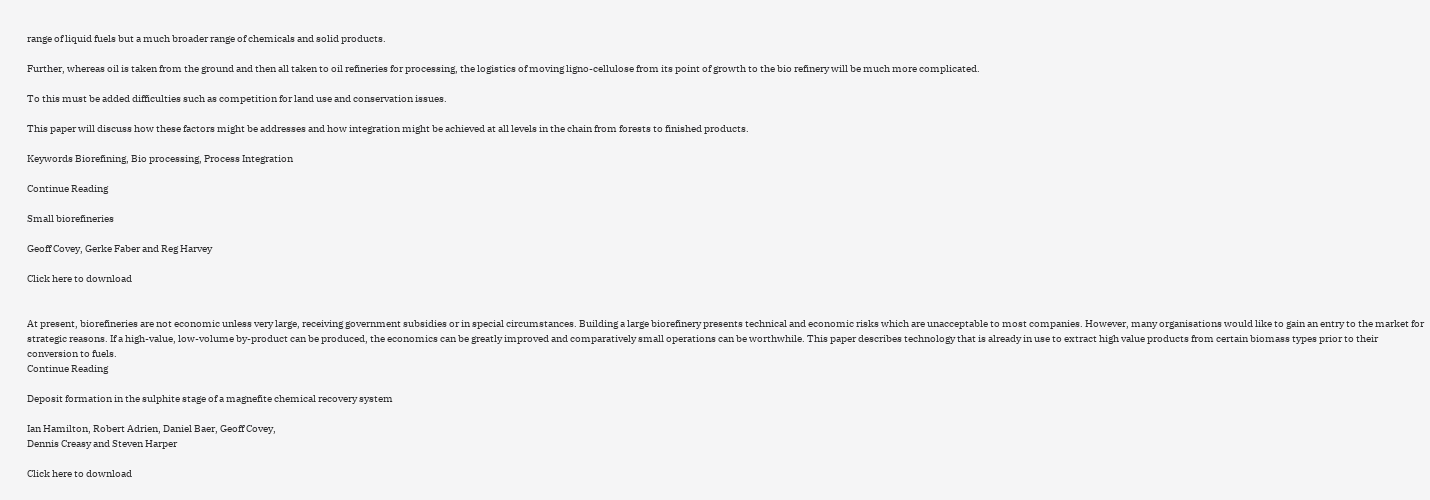range of liquid fuels but a much broader range of chemicals and solid products.

Further, whereas oil is taken from the ground and then all taken to oil refineries for processing, the logistics of moving ligno-cellulose from its point of growth to the bio refinery will be much more complicated.

To this must be added difficulties such as competition for land use and conservation issues.

This paper will discuss how these factors might be addresses and how integration might be achieved at all levels in the chain from forests to finished products.

Keywords Biorefining, Bio processing, Process Integration

Continue Reading

Small biorefineries

Geoff Covey, Gerke Faber and Reg Harvey

Click here to download


At present, biorefineries are not economic unless very large, receiving government subsidies or in special circumstances. Building a large biorefinery presents technical and economic risks which are unacceptable to most companies. However, many organisations would like to gain an entry to the market for strategic reasons. If a high-value, low-volume by-product can be produced, the economics can be greatly improved and comparatively small operations can be worthwhile. This paper describes technology that is already in use to extract high value products from certain biomass types prior to their conversion to fuels.
Continue Reading

Deposit formation in the sulphite stage of a magnefite chemical recovery system

Ian Hamilton, Robert Adrien, Daniel Baer, Geoff Covey,
Dennis Creasy and Steven Harper

Click here to download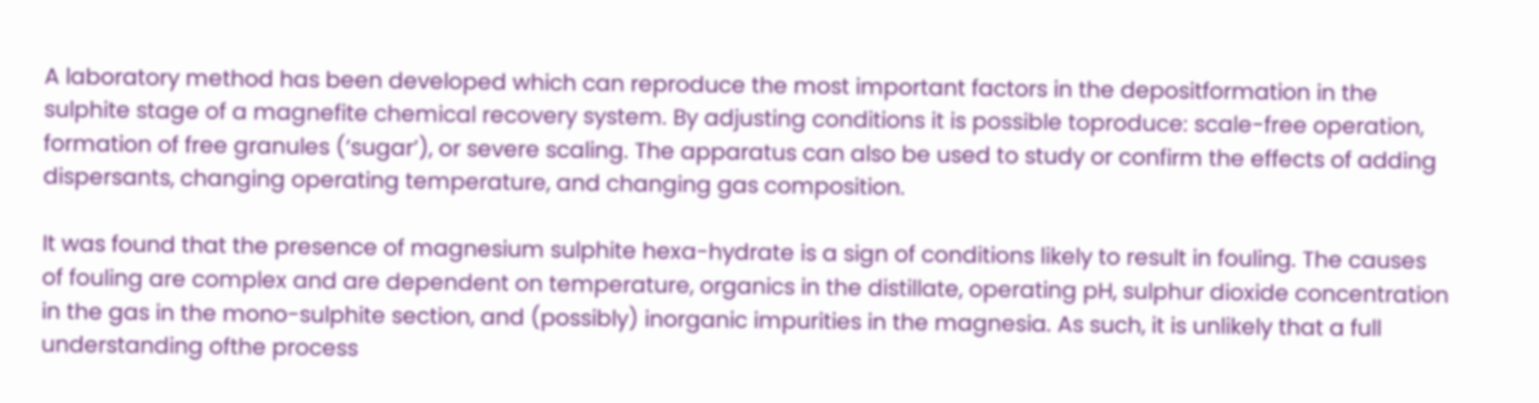A laboratory method has been developed which can reproduce the most important factors in the depositformation in the sulphite stage of a magnefite chemical recovery system. By adjusting conditions it is possible toproduce: scale-free operation, formation of free granules (‘sugar’), or severe scaling. The apparatus can also be used to study or confirm the effects of adding dispersants, changing operating temperature, and changing gas composition.

It was found that the presence of magnesium sulphite hexa-hydrate is a sign of conditions likely to result in fouling. The causes of fouling are complex and are dependent on temperature, organics in the distillate, operating pH, sulphur dioxide concentration in the gas in the mono-sulphite section, and (possibly) inorganic impurities in the magnesia. As such, it is unlikely that a full understanding ofthe process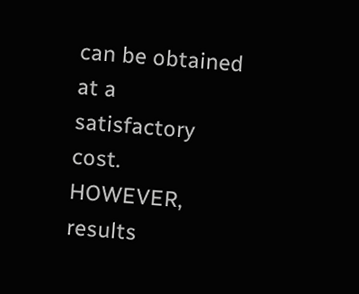can be obtained at a satisfactory cost. HOWEVER, results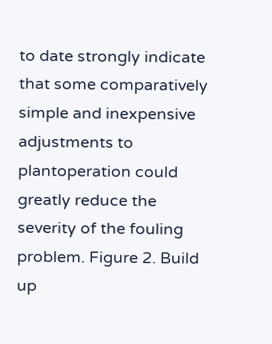to date strongly indicate that some comparatively simple and inexpensive adjustments to plantoperation could greatly reduce the severity of the fouling problem. Figure 2. Build up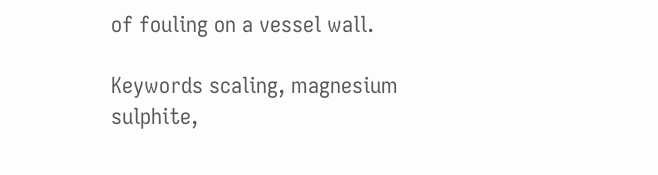of fouling on a vessel wall.

Keywords scaling, magnesium sulphite,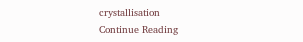crystallisation
Continue Reading